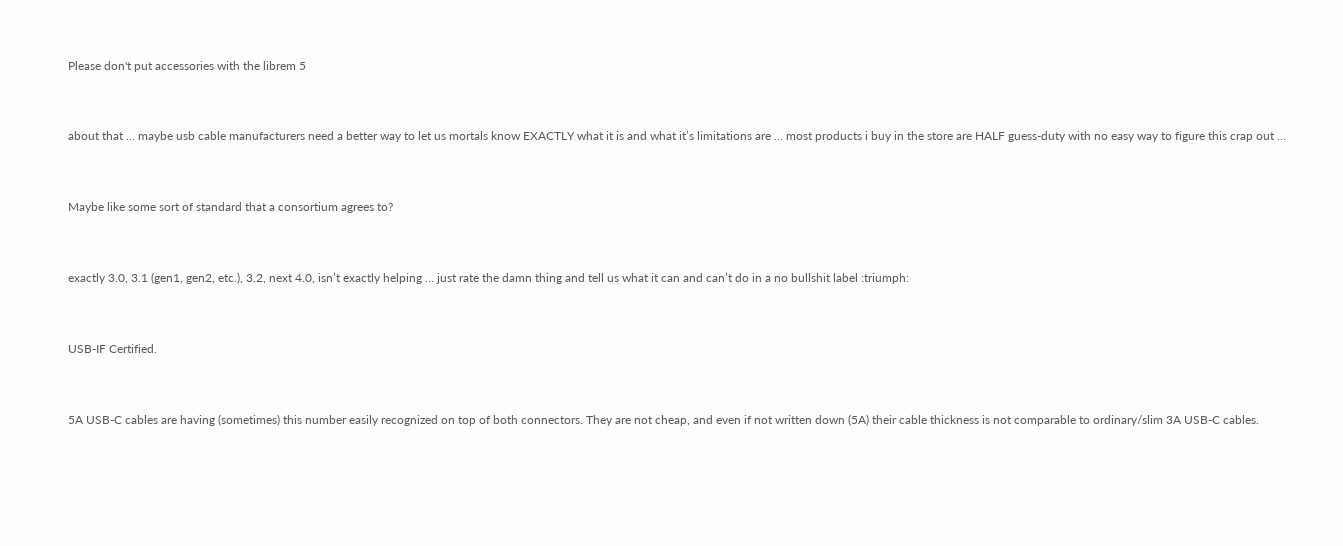Please don't put accessories with the librem 5


about that … maybe usb cable manufacturers need a better way to let us mortals know EXACTLY what it is and what it’s limitations are … most products i buy in the store are HALF guess-duty with no easy way to figure this crap out …


Maybe like some sort of standard that a consortium agrees to?


exactly 3.0, 3.1 (gen1, gen2, etc.), 3.2, next 4.0, isn’t exactly helping … just rate the damn thing and tell us what it can and can’t do in a no bullshit label :triumph:


USB-IF Certified.


5A USB-C cables are having (sometimes) this number easily recognized on top of both connectors. They are not cheap, and even if not written down (5A) their cable thickness is not comparable to ordinary/slim 3A USB-C cables.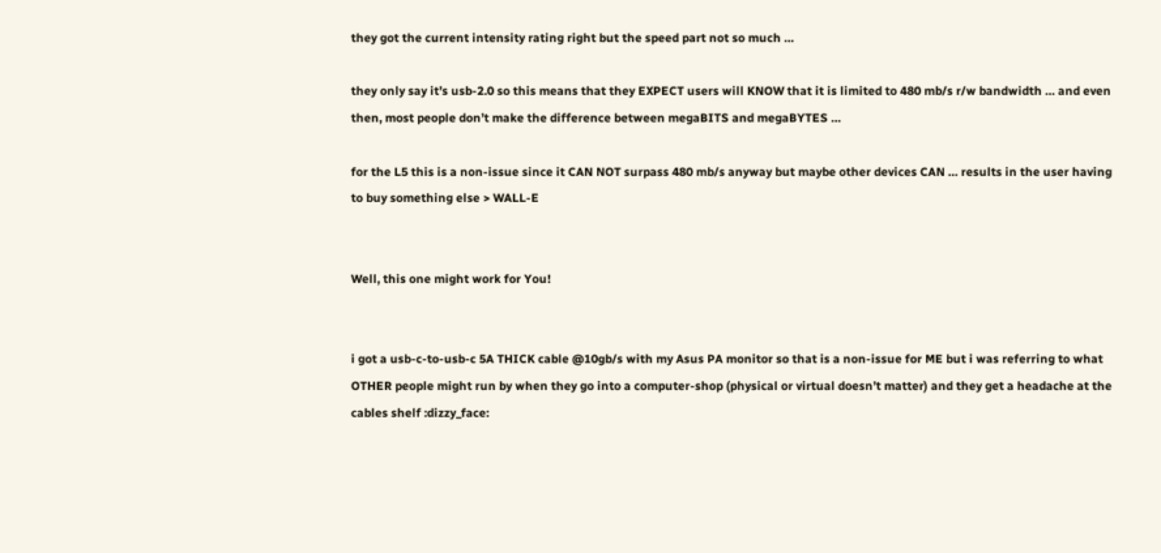they got the current intensity rating right but the speed part not so much …

they only say it’s usb-2.0 so this means that they EXPECT users will KNOW that it is limited to 480 mb/s r/w bandwidth … and even then, most people don’t make the difference between megaBITS and megaBYTES …

for the L5 this is a non-issue since it CAN NOT surpass 480 mb/s anyway but maybe other devices CAN … results in the user having to buy something else > WALL-E


Well, this one might work for You!


i got a usb-c-to-usb-c 5A THICK cable @10gb/s with my Asus PA monitor so that is a non-issue for ME but i was referring to what OTHER people might run by when they go into a computer-shop (physical or virtual doesn’t matter) and they get a headache at the cables shelf :dizzy_face: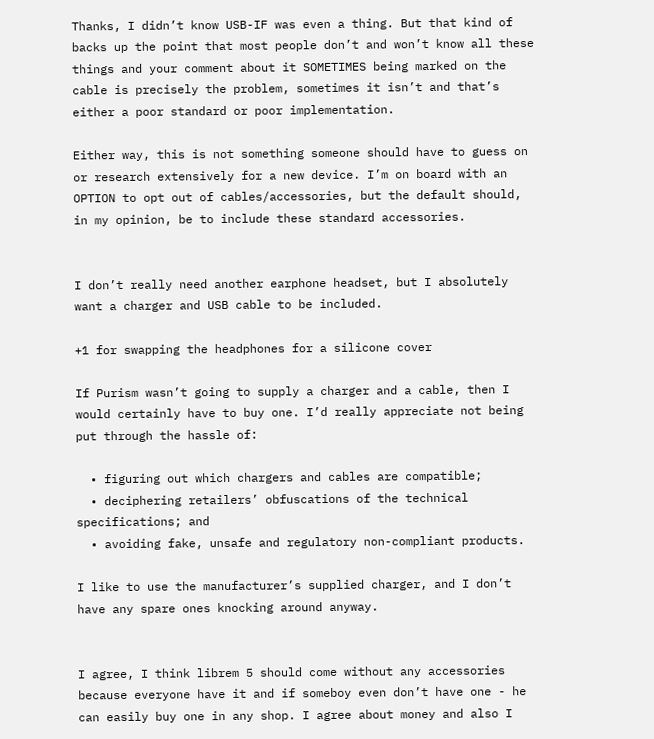Thanks, I didn’t know USB-IF was even a thing. But that kind of backs up the point that most people don’t and won’t know all these things and your comment about it SOMETIMES being marked on the cable is precisely the problem, sometimes it isn’t and that’s either a poor standard or poor implementation.

Either way, this is not something someone should have to guess on or research extensively for a new device. I’m on board with an OPTION to opt out of cables/accessories, but the default should, in my opinion, be to include these standard accessories.


I don’t really need another earphone headset, but I absolutely want a charger and USB cable to be included.

+1 for swapping the headphones for a silicone cover

If Purism wasn’t going to supply a charger and a cable, then I would certainly have to buy one. I’d really appreciate not being put through the hassle of:

  • figuring out which chargers and cables are compatible;
  • deciphering retailers’ obfuscations of the technical specifications; and
  • avoiding fake, unsafe and regulatory non-compliant products.

I like to use the manufacturer’s supplied charger, and I don’t have any spare ones knocking around anyway.


I agree, I think librem 5 should come without any accessories because everyone have it and if someboy even don’t have one - he can easily buy one in any shop. I agree about money and also I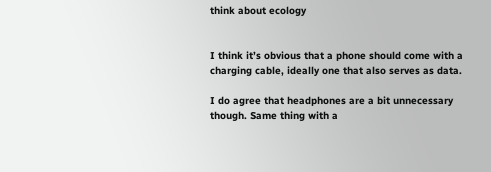think about ecology


I think it’s obvious that a phone should come with a charging cable, ideally one that also serves as data.

I do agree that headphones are a bit unnecessary though. Same thing with a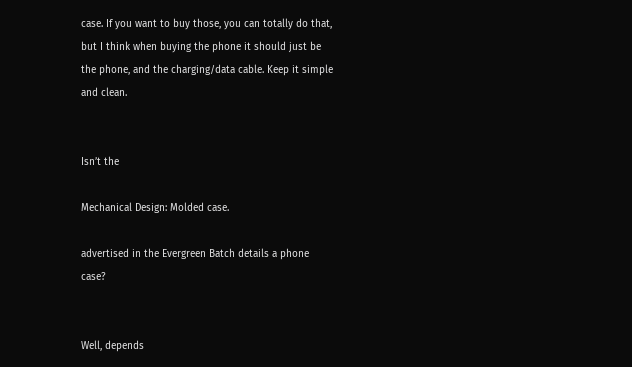case. If you want to buy those, you can totally do that, but I think when buying the phone it should just be the phone, and the charging/data cable. Keep it simple and clean.


Isn’t the

Mechanical Design: Molded case.

advertised in the Evergreen Batch details a phone case?


Well, depends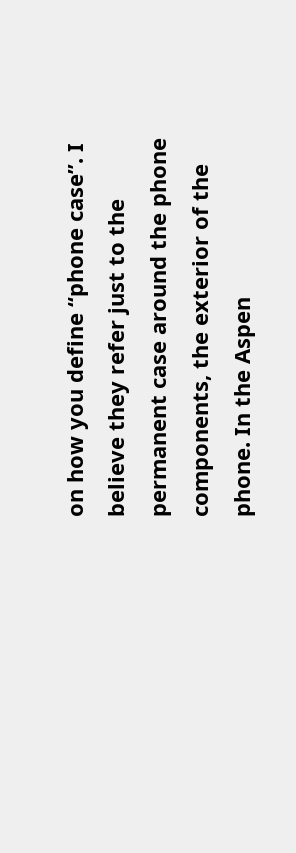on how you define “phone case”. I believe they refer just to the permanent case around the phone components, the exterior of the phone. In the Aspen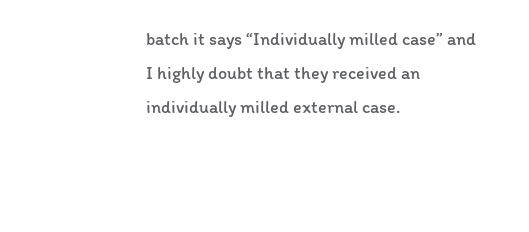batch it says “Individually milled case” and I highly doubt that they received an individually milled external case.